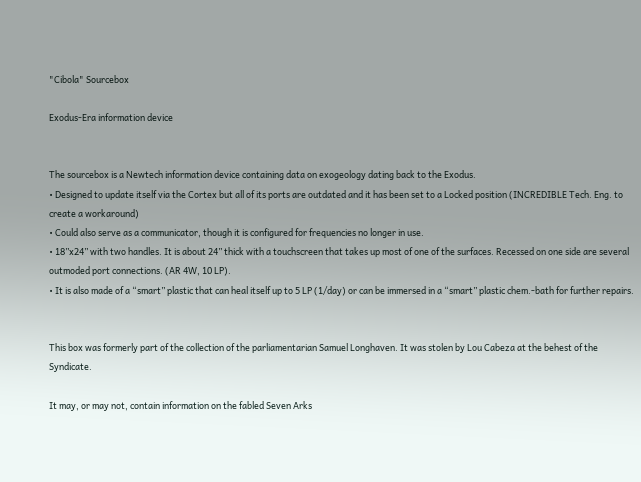"Cibola" Sourcebox

Exodus-Era information device


The sourcebox is a Newtech information device containing data on exogeology dating back to the Exodus.
• Designed to update itself via the Cortex but all of its ports are outdated and it has been set to a Locked position (INCREDIBLE Tech. Eng. to create a workaround)
• Could also serve as a communicator, though it is configured for frequencies no longer in use.
• 18”x24” with two handles. It is about 24” thick with a touchscreen that takes up most of one of the surfaces. Recessed on one side are several outmoded port connections. (AR 4W, 10 LP).
• It is also made of a “smart” plastic that can heal itself up to 5 LP (1/day) or can be immersed in a “smart” plastic chem.-bath for further repairs.


This box was formerly part of the collection of the parliamentarian Samuel Longhaven. It was stolen by Lou Cabeza at the behest of the Syndicate.

It may, or may not, contain information on the fabled Seven Arks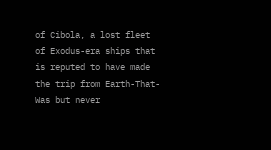of Cibola, a lost fleet of Exodus-era ships that is reputed to have made the trip from Earth-That-Was but never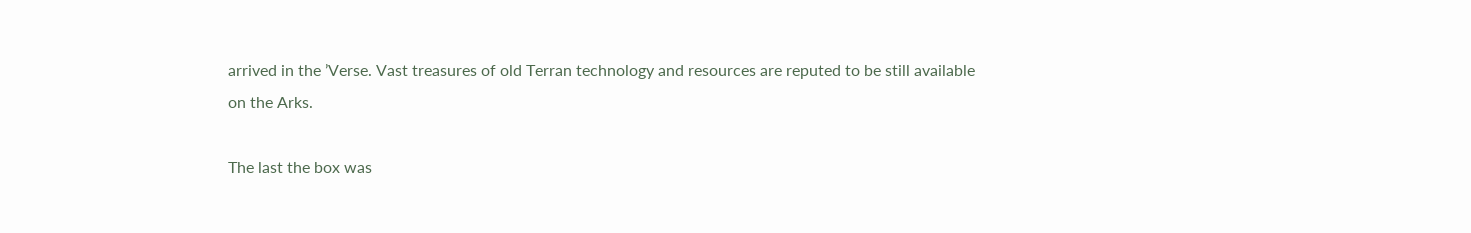arrived in the ’Verse. Vast treasures of old Terran technology and resources are reputed to be still available on the Arks.

The last the box was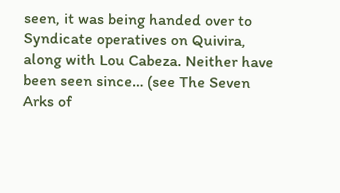seen, it was being handed over to Syndicate operatives on Quivira, along with Lou Cabeza. Neither have been seen since… (see The Seven Arks of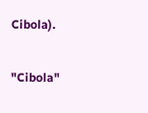Cibola).

"Cibola"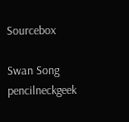Sourcebox

Swan Song pencilneckgeek